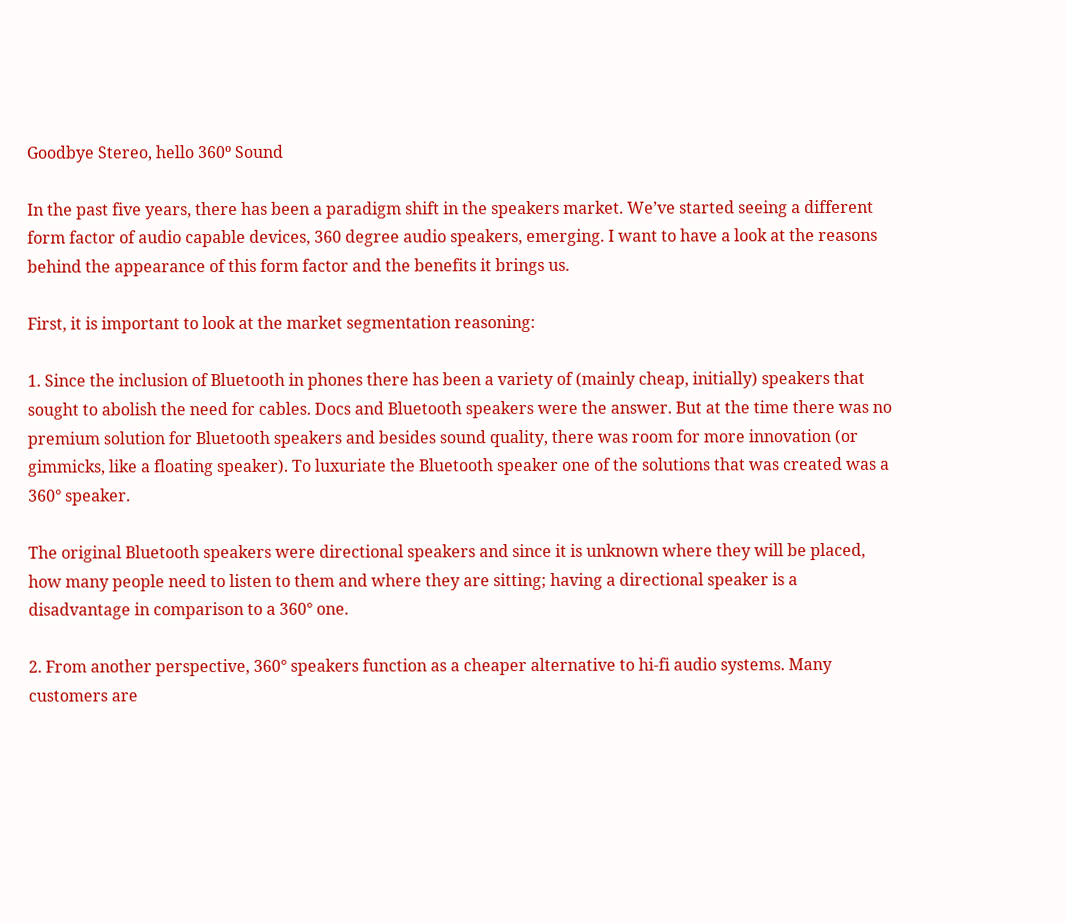Goodbye Stereo, hello 360º Sound

In the past five years, there has been a paradigm shift in the speakers market. We’ve started seeing a different form factor of audio capable devices, 360 degree audio speakers, emerging. I want to have a look at the reasons behind the appearance of this form factor and the benefits it brings us.

First, it is important to look at the market segmentation reasoning:

1. Since the inclusion of Bluetooth in phones there has been a variety of (mainly cheap, initially) speakers that sought to abolish the need for cables. Docs and Bluetooth speakers were the answer. But at the time there was no premium solution for Bluetooth speakers and besides sound quality, there was room for more innovation (or gimmicks, like a floating speaker). To luxuriate the Bluetooth speaker one of the solutions that was created was a 360° speaker.

The original Bluetooth speakers were directional speakers and since it is unknown where they will be placed, how many people need to listen to them and where they are sitting; having a directional speaker is a disadvantage in comparison to a 360° one.

2. From another perspective, 360° speakers function as a cheaper alternative to hi-fi audio systems. Many customers are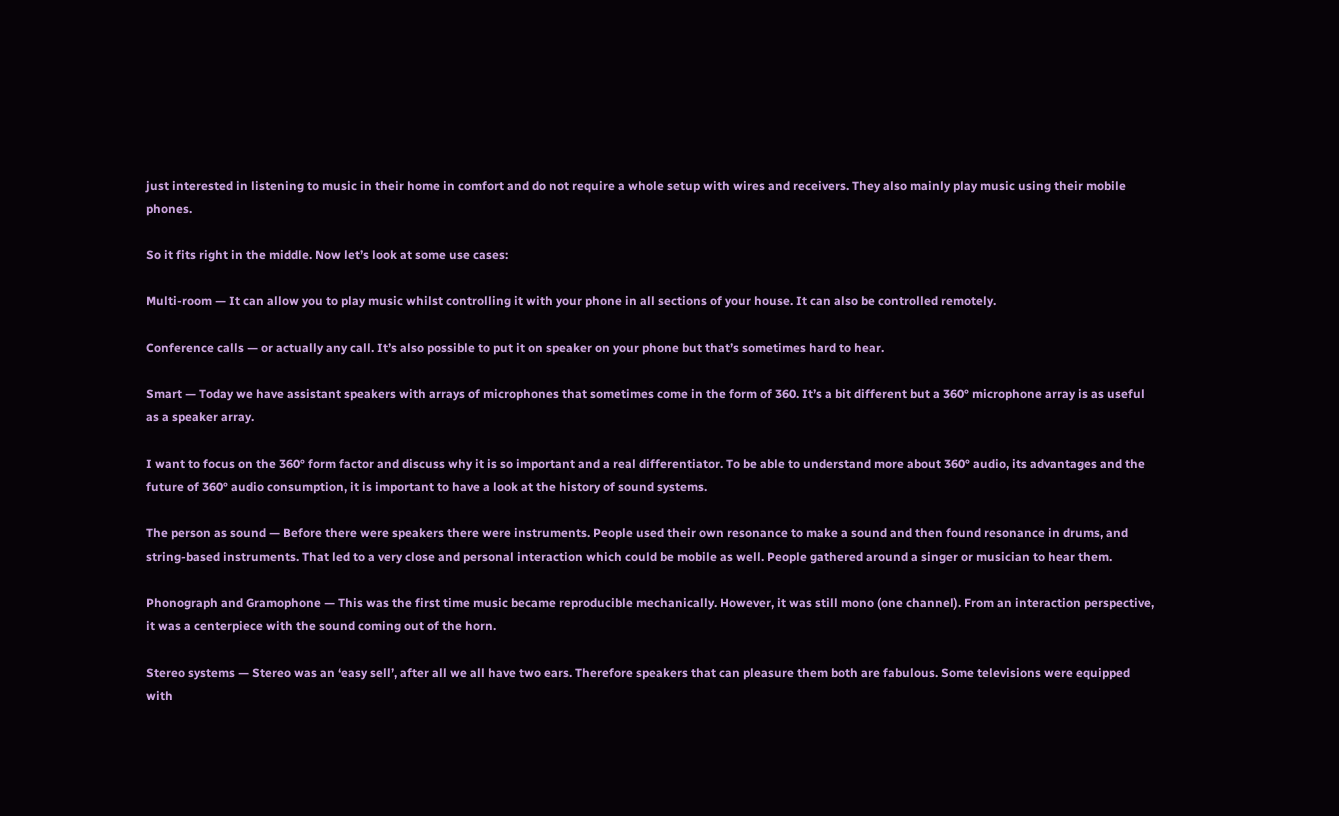just interested in listening to music in their home in comfort and do not require a whole setup with wires and receivers. They also mainly play music using their mobile phones.

So it fits right in the middle. Now let’s look at some use cases:

Multi-room — It can allow you to play music whilst controlling it with your phone in all sections of your house. It can also be controlled remotely.

Conference calls — or actually any call. It’s also possible to put it on speaker on your phone but that’s sometimes hard to hear.

Smart — Today we have assistant speakers with arrays of microphones that sometimes come in the form of 360. It’s a bit different but a 360° microphone array is as useful as a speaker array.

I want to focus on the 360° form factor and discuss why it is so important and a real differentiator. To be able to understand more about 360° audio, its advantages and the future of 360° audio consumption, it is important to have a look at the history of sound systems.

The person as sound — Before there were speakers there were instruments. People used their own resonance to make a sound and then found resonance in drums, and string-based instruments. That led to a very close and personal interaction which could be mobile as well. People gathered around a singer or musician to hear them.

Phonograph and Gramophone — This was the first time music became reproducible mechanically. However, it was still mono (one channel). From an interaction perspective, it was a centerpiece with the sound coming out of the horn.

Stereo systems — Stereo was an ‘easy sell’, after all we all have two ears. Therefore speakers that can pleasure them both are fabulous. Some televisions were equipped with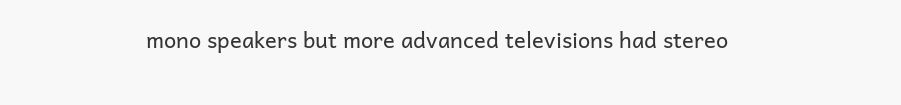mono speakers but more advanced televisions had stereo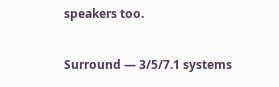speakers too.

Surround — 3/5/7.1 systems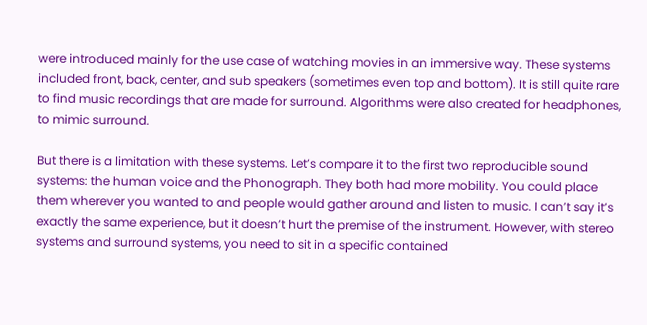were introduced mainly for the use case of watching movies in an immersive way. These systems included front, back, center, and sub speakers (sometimes even top and bottom). It is still quite rare to find music recordings that are made for surround. Algorithms were also created for headphones, to mimic surround.

But there is a limitation with these systems. Let’s compare it to the first two reproducible sound systems: the human voice and the Phonograph. They both had more mobility. You could place them wherever you wanted to and people would gather around and listen to music. I can’t say it’s exactly the same experience, but it doesn’t hurt the premise of the instrument. However, with stereo systems and surround systems, you need to sit in a specific contained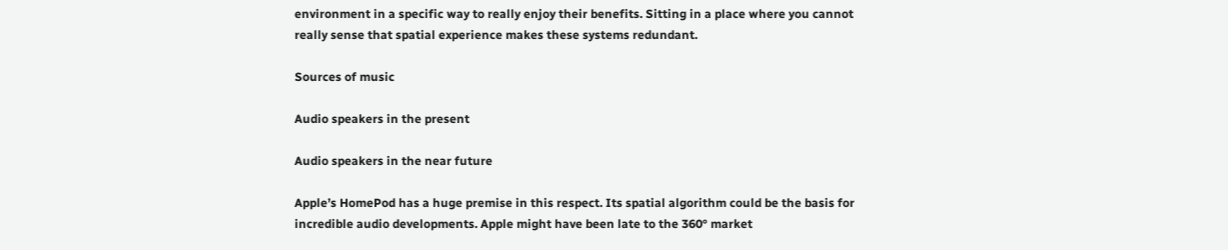environment in a specific way to really enjoy their benefits. Sitting in a place where you cannot really sense that spatial experience makes these systems redundant.

Sources of music

Audio speakers in the present

Audio speakers in the near future

Apple’s HomePod has a huge premise in this respect. Its spatial algorithm could be the basis for incredible audio developments. Apple might have been late to the 360° market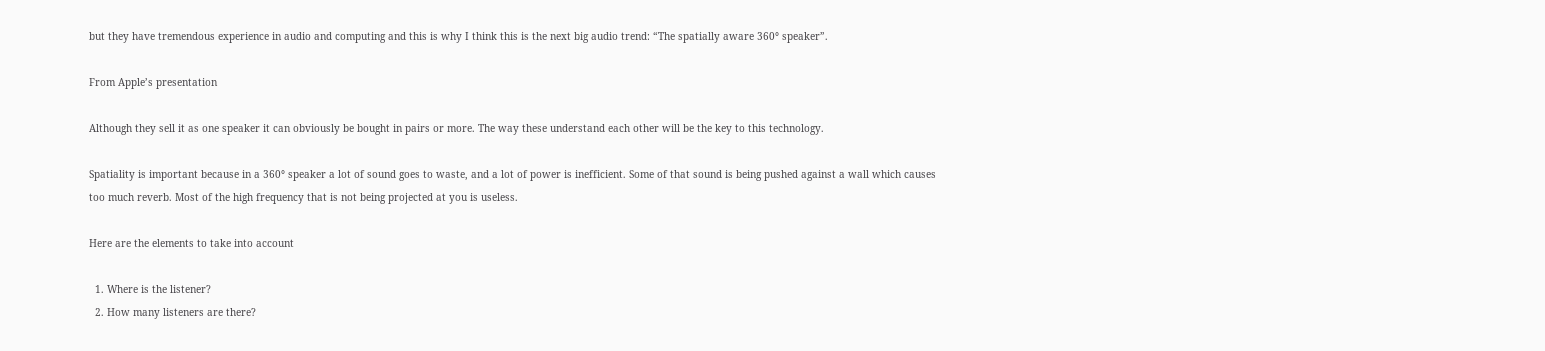but they have tremendous experience in audio and computing and this is why I think this is the next big audio trend: “The spatially aware 360° speaker”.

From Apple’s presentation

Although they sell it as one speaker it can obviously be bought in pairs or more. The way these understand each other will be the key to this technology.

Spatiality is important because in a 360° speaker a lot of sound goes to waste, and a lot of power is inefficient. Some of that sound is being pushed against a wall which causes too much reverb. Most of the high frequency that is not being projected at you is useless.

Here are the elements to take into account

  1. Where is the listener?
  2. How many listeners are there?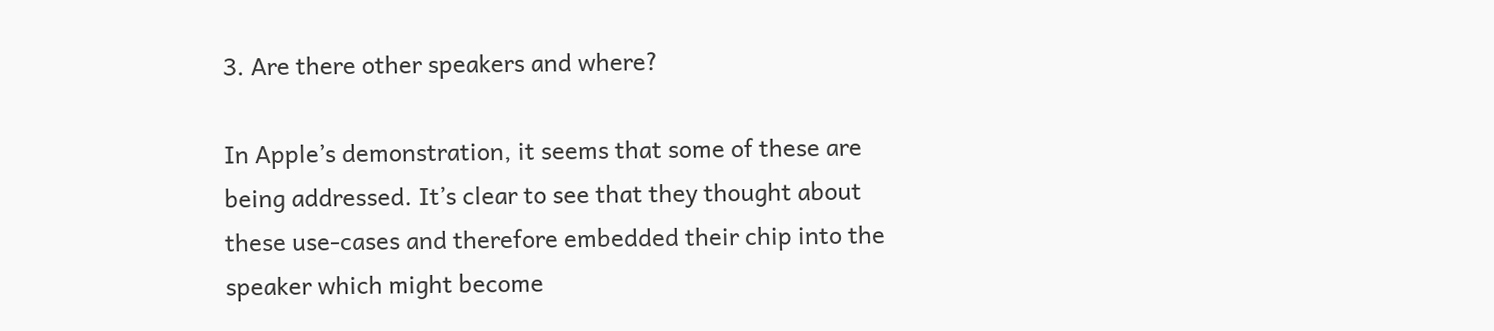3. Are there other speakers and where?

In Apple’s demonstration, it seems that some of these are being addressed. It’s clear to see that they thought about these use-cases and therefore embedded their chip into the speaker which might become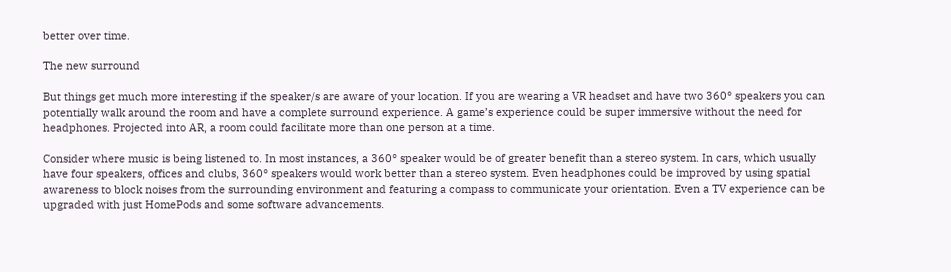better over time.

The new surround

But things get much more interesting if the speaker/s are aware of your location. If you are wearing a VR headset and have two 360° speakers you can potentially walk around the room and have a complete surround experience. A game’s experience could be super immersive without the need for headphones. Projected into AR, a room could facilitate more than one person at a time.

Consider where music is being listened to. In most instances, a 360° speaker would be of greater benefit than a stereo system. In cars, which usually have four speakers, offices and clubs, 360° speakers would work better than a stereo system. Even headphones could be improved by using spatial awareness to block noises from the surrounding environment and featuring a compass to communicate your orientation. Even a TV experience can be upgraded with just HomePods and some software advancements.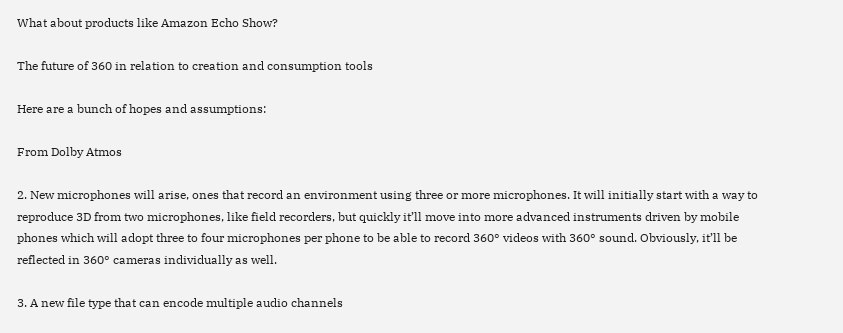What about products like Amazon Echo Show?

The future of 360 in relation to creation and consumption tools

Here are a bunch of hopes and assumptions:

From Dolby Atmos

2. New microphones will arise, ones that record an environment using three or more microphones. It will initially start with a way to reproduce 3D from two microphones, like field recorders, but quickly it’ll move into more advanced instruments driven by mobile phones which will adopt three to four microphones per phone to be able to record 360° videos with 360° sound. Obviously, it’ll be reflected in 360° cameras individually as well.

3. A new file type that can encode multiple audio channels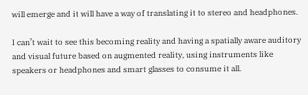will emerge and it will have a way of translating it to stereo and headphones.

I can’t wait to see this becoming reality and having a spatially aware auditory and visual future based on augmented reality, using instruments like speakers or headphones and smart glasses to consume it all.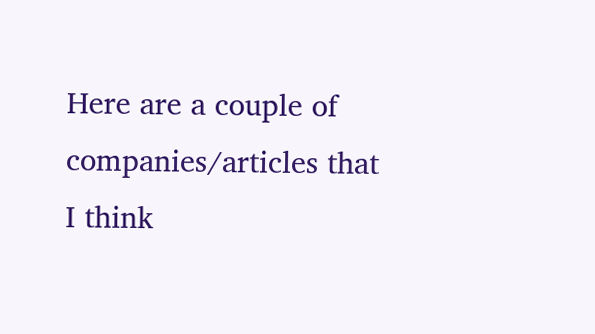Here are a couple of companies/articles that I think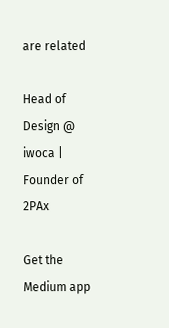are related

Head of Design @ iwoca | Founder of 2PAx

Get the Medium app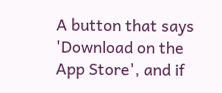A button that says 'Download on the App Store', and if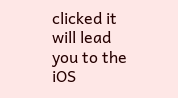clicked it will lead you to the iOS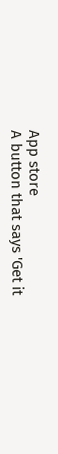App store
A button that says 'Get it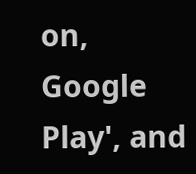on, Google Play', and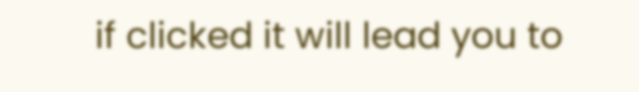if clicked it will lead you to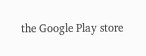the Google Play store